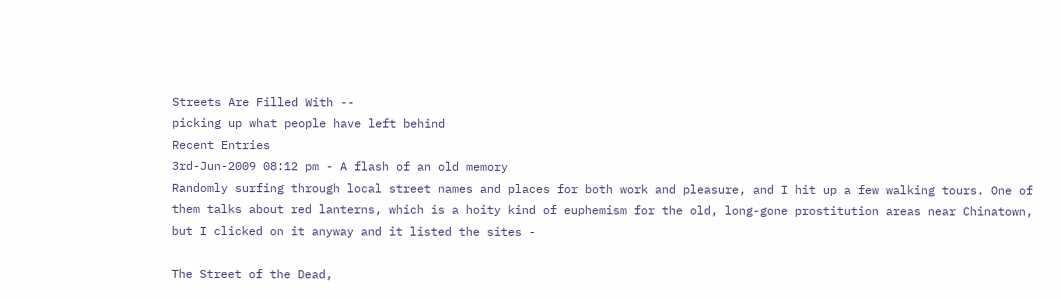Streets Are Filled With --
picking up what people have left behind
Recent Entries
3rd-Jun-2009 08:12 pm - A flash of an old memory
Randomly surfing through local street names and places for both work and pleasure, and I hit up a few walking tours. One of them talks about red lanterns, which is a hoity kind of euphemism for the old, long-gone prostitution areas near Chinatown, but I clicked on it anyway and it listed the sites -

The Street of the Dead,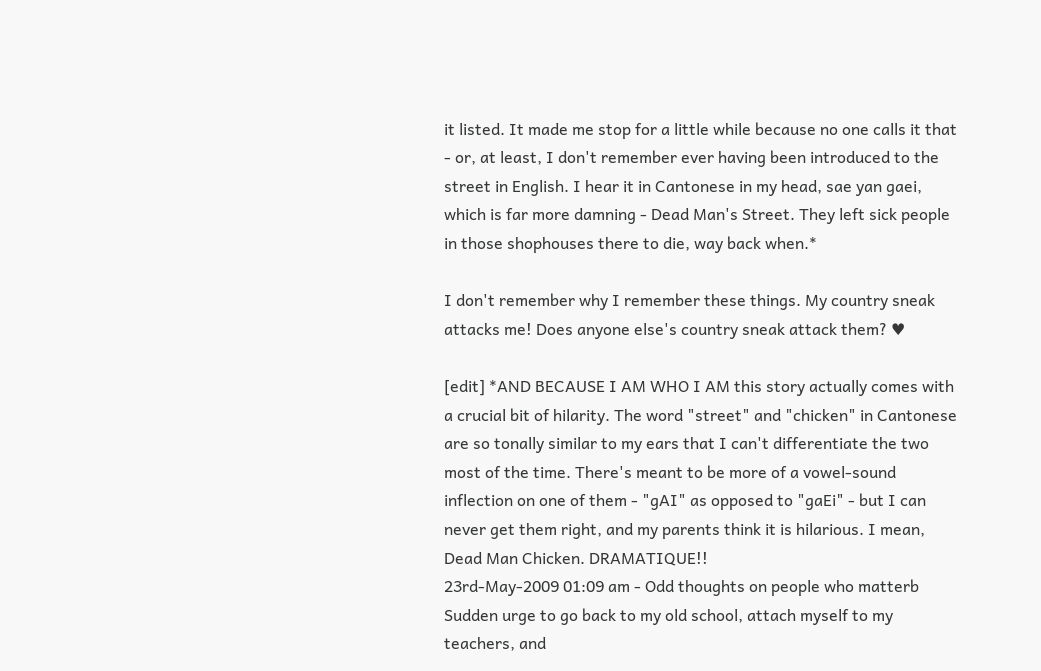it listed. It made me stop for a little while because no one calls it that - or, at least, I don't remember ever having been introduced to the street in English. I hear it in Cantonese in my head, sae yan gaei, which is far more damning - Dead Man's Street. They left sick people in those shophouses there to die, way back when.*

I don't remember why I remember these things. My country sneak attacks me! Does anyone else's country sneak attack them? ♥

[edit] *AND BECAUSE I AM WHO I AM this story actually comes with a crucial bit of hilarity. The word "street" and "chicken" in Cantonese are so tonally similar to my ears that I can't differentiate the two most of the time. There's meant to be more of a vowel-sound inflection on one of them - "gAI" as opposed to "gaEi" - but I can never get them right, and my parents think it is hilarious. I mean, Dead Man Chicken. DRAMATIQUE!!
23rd-May-2009 01:09 am - Odd thoughts on people who matterb
Sudden urge to go back to my old school, attach myself to my teachers, and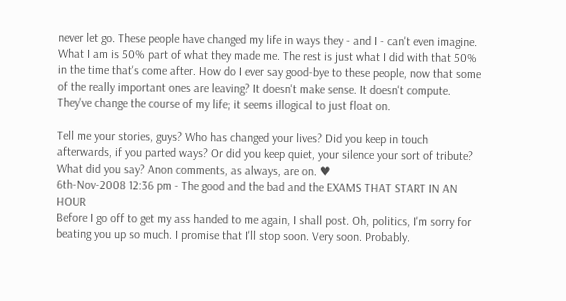never let go. These people have changed my life in ways they - and I - can't even imagine. What I am is 50% part of what they made me. The rest is just what I did with that 50% in the time that's come after. How do I ever say good-bye to these people, now that some of the really important ones are leaving? It doesn't make sense. It doesn't compute. They've change the course of my life; it seems illogical to just float on.

Tell me your stories, guys? Who has changed your lives? Did you keep in touch afterwards, if you parted ways? Or did you keep quiet, your silence your sort of tribute? What did you say? Anon comments, as always, are on. ♥
6th-Nov-2008 12:36 pm - The good and the bad and the EXAMS THAT START IN AN HOUR
Before I go off to get my ass handed to me again, I shall post. Oh, politics, I'm sorry for beating you up so much. I promise that I'll stop soon. Very soon. Probably.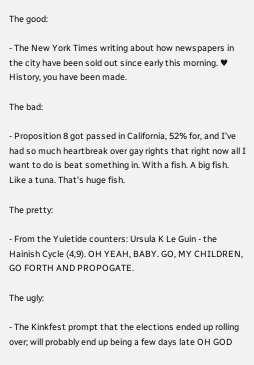The good:

- The New York Times writing about how newspapers in the city have been sold out since early this morning. ♥ History, you have been made.

The bad:

- Proposition 8 got passed in California, 52% for, and I've had so much heartbreak over gay rights that right now all I want to do is beat something in. With a fish. A big fish. Like a tuna. That's huge fish.

The pretty:

- From the Yuletide counters: Ursula K Le Guin - the Hainish Cycle (4,9). OH YEAH, BABY. GO, MY CHILDREN, GO FORTH AND PROPOGATE.

The ugly:

- The Kinkfest prompt that the elections ended up rolling over; will probably end up being a few days late OH GOD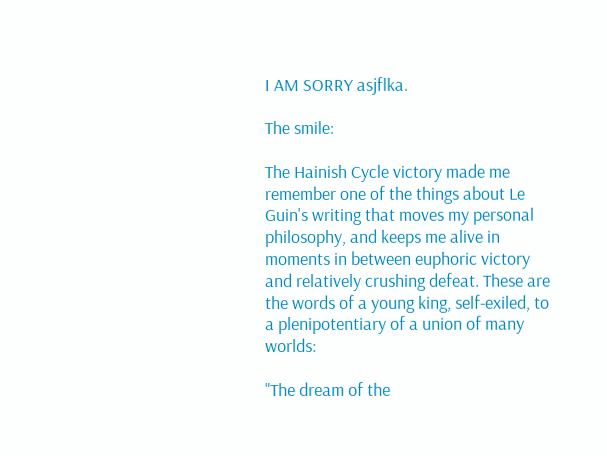I AM SORRY asjflka.

The smile:

The Hainish Cycle victory made me remember one of the things about Le Guin's writing that moves my personal philosophy, and keeps me alive in moments in between euphoric victory and relatively crushing defeat. These are the words of a young king, self-exiled, to a plenipotentiary of a union of many worlds:

"The dream of the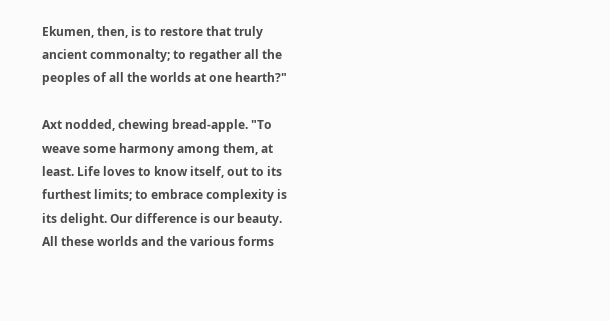Ekumen, then, is to restore that truly ancient commonalty; to regather all the peoples of all the worlds at one hearth?"

Axt nodded, chewing bread-apple. "To weave some harmony among them, at least. Life loves to know itself, out to its furthest limits; to embrace complexity is its delight. Our difference is our beauty. All these worlds and the various forms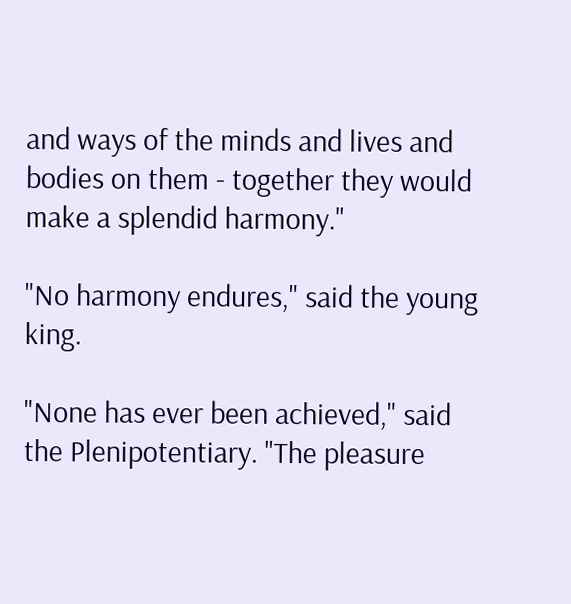and ways of the minds and lives and bodies on them - together they would make a splendid harmony."

"No harmony endures," said the young king.

"None has ever been achieved," said the Plenipotentiary. "The pleasure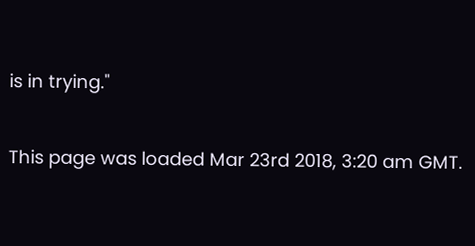is in trying."

This page was loaded Mar 23rd 2018, 3:20 am GMT.